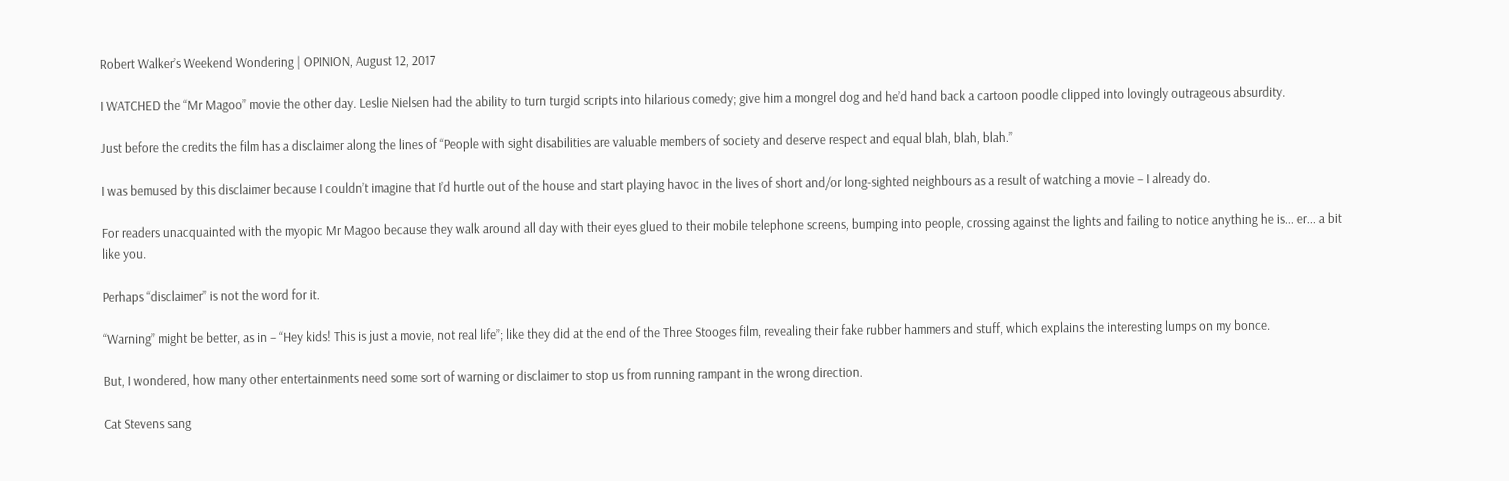Robert Walker’s Weekend Wondering | OPINION, August 12, 2017

I WATCHED the “Mr Magoo” movie the other day. Leslie Nielsen had the ability to turn turgid scripts into hilarious comedy; give him a mongrel dog and he’d hand back a cartoon poodle clipped into lovingly outrageous absurdity.

Just before the credits the film has a disclaimer along the lines of “People with sight disabilities are valuable members of society and deserve respect and equal blah, blah, blah.”

I was bemused by this disclaimer because I couldn’t imagine that I’d hurtle out of the house and start playing havoc in the lives of short and/or long-sighted neighbours as a result of watching a movie – I already do.

For readers unacquainted with the myopic Mr Magoo because they walk around all day with their eyes glued to their mobile telephone screens, bumping into people, crossing against the lights and failing to notice anything he is... er... a bit like you.

Perhaps “disclaimer” is not the word for it.

“Warning” might be better, as in – “Hey kids! This is just a movie, not real life”; like they did at the end of the Three Stooges film, revealing their fake rubber hammers and stuff, which explains the interesting lumps on my bonce.

But, I wondered, how many other entertainments need some sort of warning or disclaimer to stop us from running rampant in the wrong direction.

Cat Stevens sang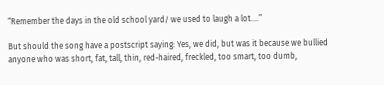“Remember the days in the old school yard/ we used to laugh a lot....”

But should the song have a postscript saying: Yes, we did, but was it because we bullied anyone who was short, fat, tall, thin, red-haired, freckled, too smart, too dumb,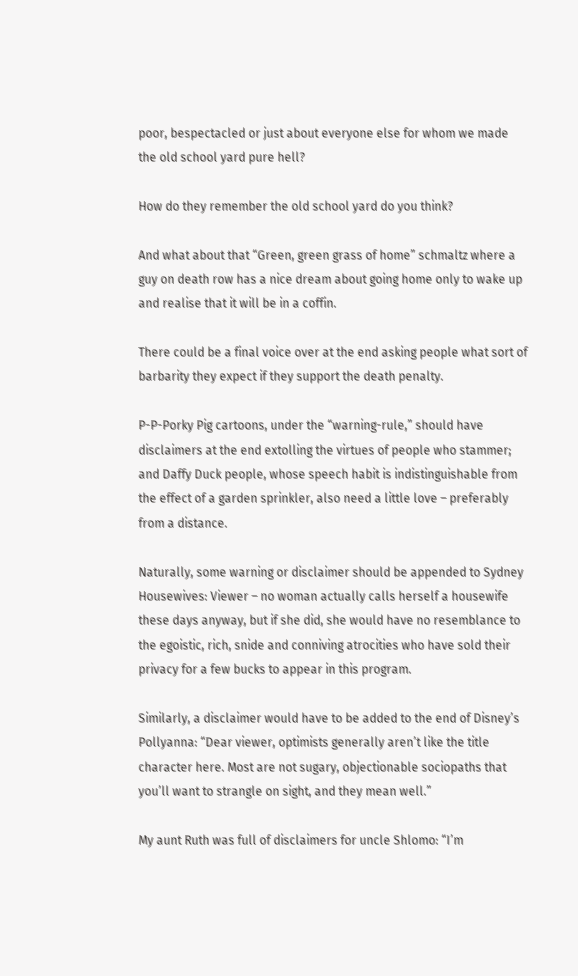poor, bespectacled or just about everyone else for whom we made the old school yard pure hell?

How do they remember the old school yard do you think?

And what about that “Green, green grass of home” schmaltz where a guy on death row has a nice dream about going home only to wake up and realise that it will be in a coffin.

There could be a final voice over at the end asking people what sort of barbarity they expect if they support the death penalty.

P-P-Porky Pig cartoons, under the “warning-rule,” should have disclaimers at the end extolling the virtues of people who stammer; and Daffy Duck people, whose speech habit is indistinguishable from the effect of a garden sprinkler, also need a little love – preferably from a distance.

Naturally, some warning or disclaimer should be appended to Sydney Housewives: Viewer – no woman actually calls herself a housewife these days anyway, but if she did, she would have no resemblance to the egoistic, rich, snide and conniving atrocities who have sold their privacy for a few bucks to appear in this program.

Similarly, a disclaimer would have to be added to the end of Disney’s Pollyanna: “Dear viewer, optimists generally aren’t like the title character here. Most are not sugary, objectionable sociopaths that you’ll want to strangle on sight, and they mean well.”

My aunt Ruth was full of disclaimers for uncle Shlomo: “I’m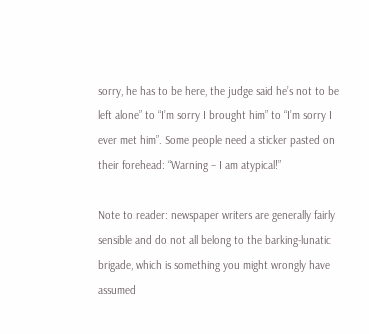sorry, he has to be here, the judge said he’s not to be left alone” to “I’m sorry I brought him” to “I’m sorry I ever met him”. Some people need a sticker pasted on their forehead: “Warning – I am atypical!”

Note to reader: newspaper writers are generally fairly sensible and do not all belong to the barking-lunatic brigade, which is something you might wrongly have assumed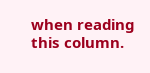when reading this column.